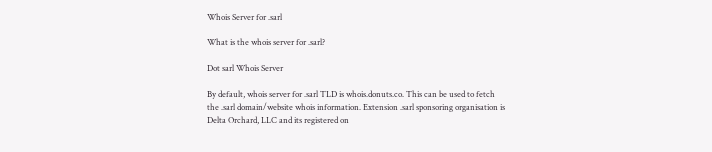Whois Server for .sarl

What is the whois server for .sarl?

Dot sarl Whois Server

By default, whois server for .sarl TLD is whois.donuts.co. This can be used to fetch the .sarl domain/website whois information. Extension .sarl sponsoring organisation is Delta Orchard, LLC and its registered on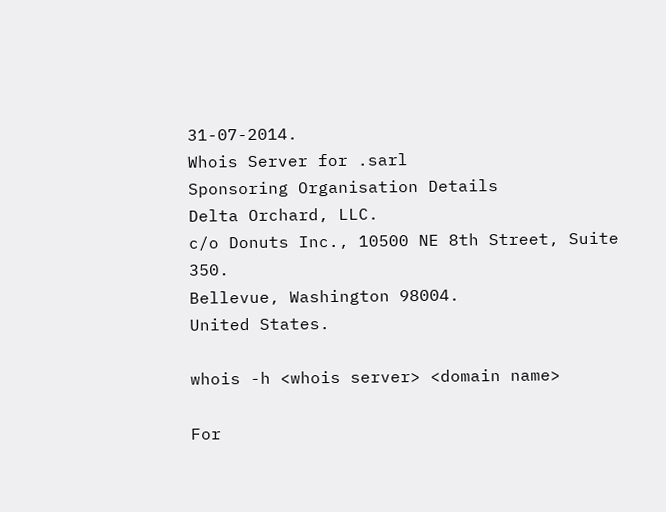31-07-2014.
Whois Server for .sarl
Sponsoring Organisation Details
Delta Orchard, LLC.
c/o Donuts Inc., 10500 NE 8th Street, Suite 350.
Bellevue, Washington 98004.
United States.

whois -h <whois server> <domain name>

For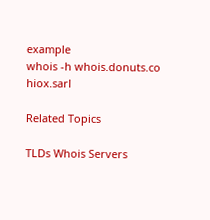example
whois -h whois.donuts.co hiox.sarl

Related Topics

TLDs Whois Servers